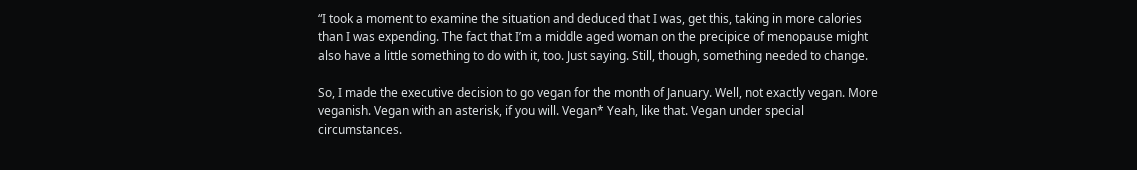“I took a moment to examine the situation and deduced that I was, get this, taking in more calories than I was expending. The fact that I’m a middle aged woman on the precipice of menopause might also have a little something to do with it, too. Just saying. Still, though, something needed to change.

So, I made the executive decision to go vegan for the month of January. Well, not exactly vegan. More veganish. Vegan with an asterisk, if you will. Vegan* Yeah, like that. Vegan under special circumstances.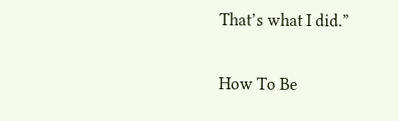That’s what I did.”

How To Be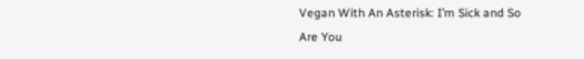Vegan With An Asterisk: I’m Sick and So Are You